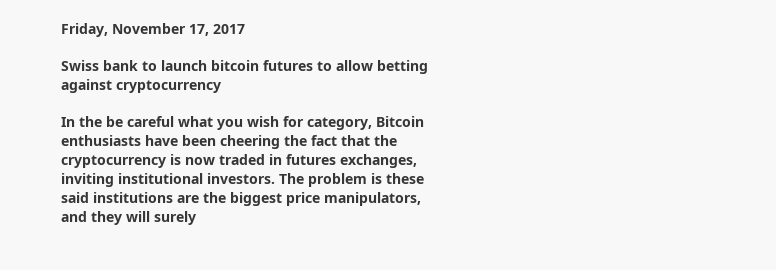Friday, November 17, 2017

Swiss bank to launch bitcoin futures to allow betting against cryptocurrency

In the be careful what you wish for category, Bitcoin enthusiasts have been cheering the fact that the cryptocurrency is now traded in futures exchanges, inviting institutional investors. The problem is these said institutions are the biggest price manipulators, and they will surely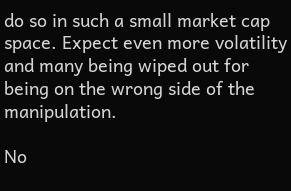do so in such a small market cap space. Expect even more volatility and many being wiped out for being on the wrong side of the manipulation.

No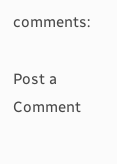comments:

Post a Comment